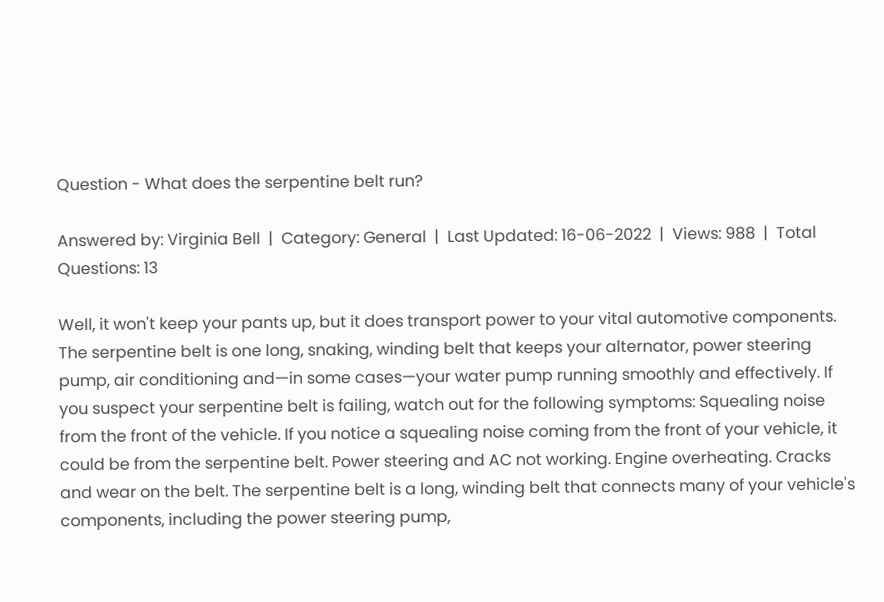Question - What does the serpentine belt run?

Answered by: Virginia Bell  |  Category: General  |  Last Updated: 16-06-2022  |  Views: 988  |  Total Questions: 13

Well, it won't keep your pants up, but it does transport power to your vital automotive components. The serpentine belt is one long, snaking, winding belt that keeps your alternator, power steering pump, air conditioning and—in some cases—your water pump running smoothly and effectively. If you suspect your serpentine belt is failing, watch out for the following symptoms: Squealing noise from the front of the vehicle. If you notice a squealing noise coming from the front of your vehicle, it could be from the serpentine belt. Power steering and AC not working. Engine overheating. Cracks and wear on the belt. The serpentine belt is a long, winding belt that connects many of your vehicle's components, including the power steering pump,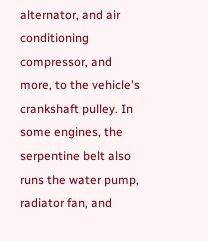alternator, and air conditioning compressor, and more, to the vehicle's crankshaft pulley. In some engines, the serpentine belt also runs the water pump, radiator fan, and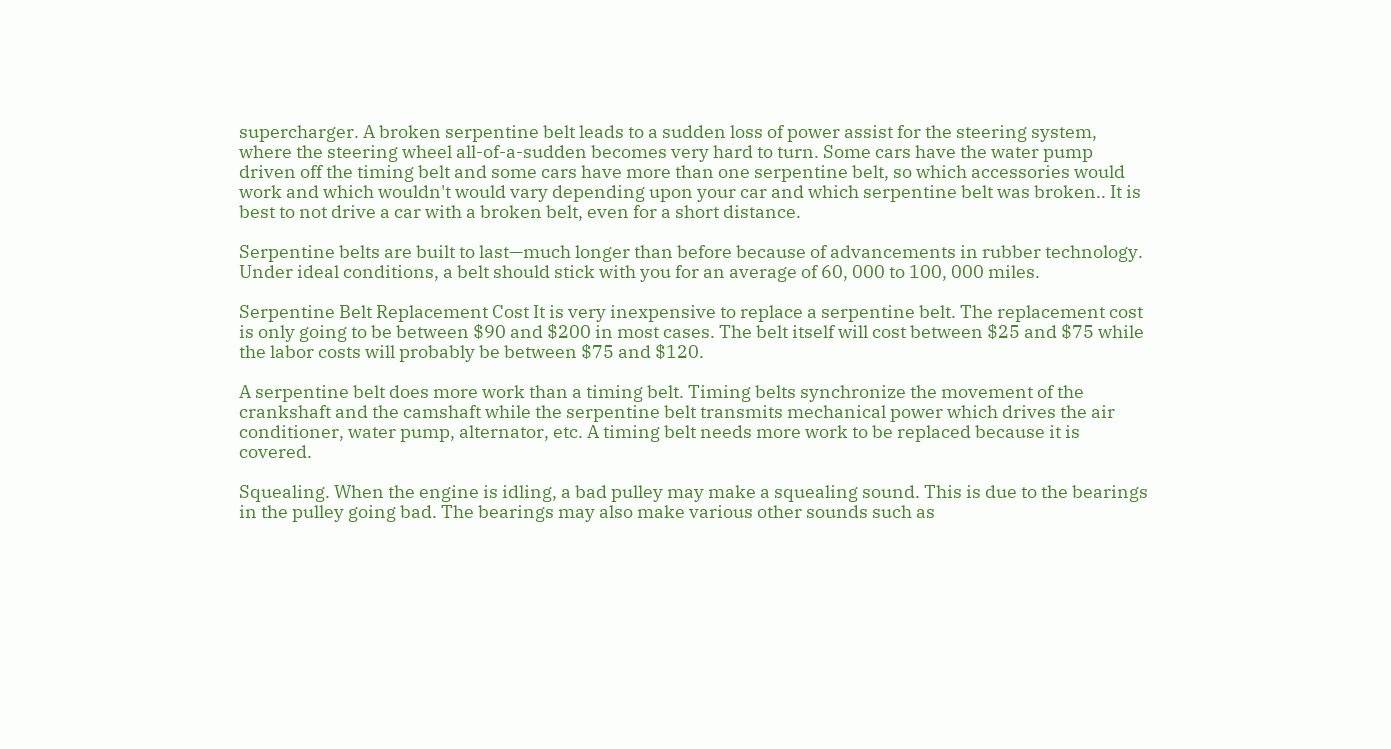supercharger. A broken serpentine belt leads to a sudden loss of power assist for the steering system, where the steering wheel all-of-a-sudden becomes very hard to turn. Some cars have the water pump driven off the timing belt and some cars have more than one serpentine belt, so which accessories would work and which wouldn't would vary depending upon your car and which serpentine belt was broken.. It is best to not drive a car with a broken belt, even for a short distance.

Serpentine belts are built to last—much longer than before because of advancements in rubber technology. Under ideal conditions, a belt should stick with you for an average of 60, 000 to 100, 000 miles.

Serpentine Belt Replacement Cost It is very inexpensive to replace a serpentine belt. The replacement cost is only going to be between $90 and $200 in most cases. The belt itself will cost between $25 and $75 while the labor costs will probably be between $75 and $120.

A serpentine belt does more work than a timing belt. Timing belts synchronize the movement of the crankshaft and the camshaft while the serpentine belt transmits mechanical power which drives the air conditioner, water pump, alternator, etc. A timing belt needs more work to be replaced because it is covered.

Squealing. When the engine is idling, a bad pulley may make a squealing sound. This is due to the bearings in the pulley going bad. The bearings may also make various other sounds such as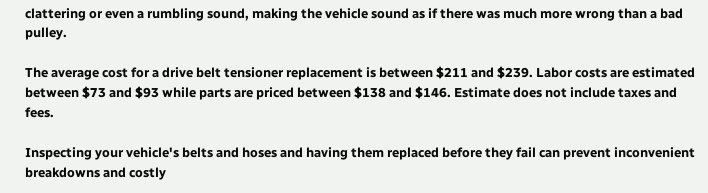clattering or even a rumbling sound, making the vehicle sound as if there was much more wrong than a bad pulley.

The average cost for a drive belt tensioner replacement is between $211 and $239. Labor costs are estimated between $73 and $93 while parts are priced between $138 and $146. Estimate does not include taxes and fees.

Inspecting your vehicle's belts and hoses and having them replaced before they fail can prevent inconvenient breakdowns and costly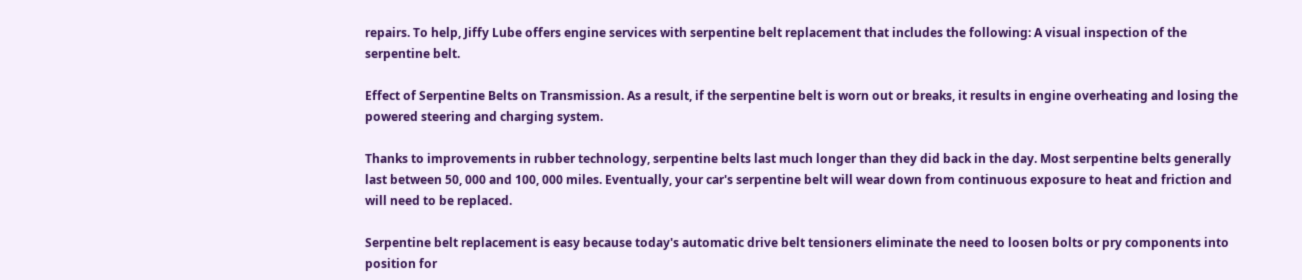repairs. To help, Jiffy Lube offers engine services with serpentine belt replacement that includes the following: A visual inspection of the serpentine belt.

Effect of Serpentine Belts on Transmission. As a result, if the serpentine belt is worn out or breaks, it results in engine overheating and losing the powered steering and charging system.

Thanks to improvements in rubber technology, serpentine belts last much longer than they did back in the day. Most serpentine belts generally last between 50, 000 and 100, 000 miles. Eventually, your car's serpentine belt will wear down from continuous exposure to heat and friction and will need to be replaced.

Serpentine belt replacement is easy because today's automatic drive belt tensioners eliminate the need to loosen bolts or pry components into position for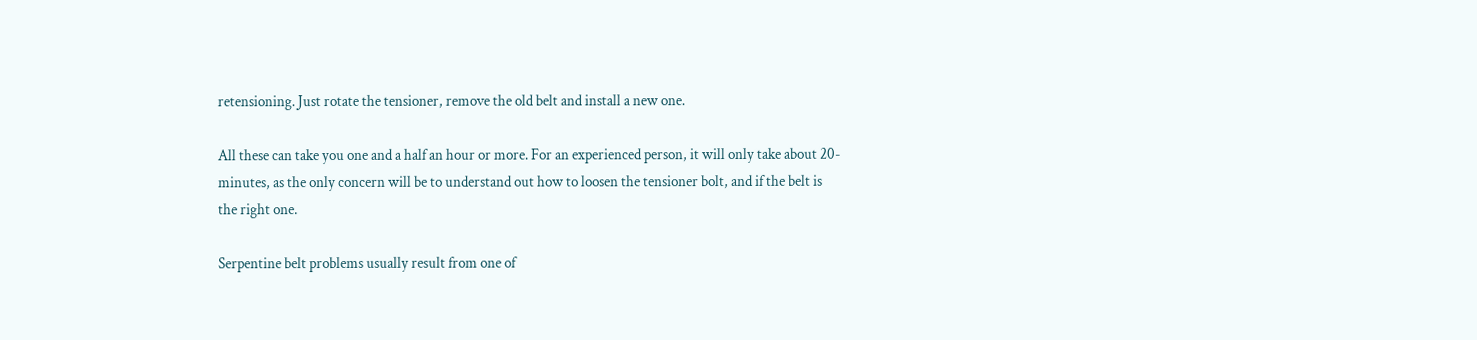retensioning. Just rotate the tensioner, remove the old belt and install a new one.

All these can take you one and a half an hour or more. For an experienced person, it will only take about 20-minutes, as the only concern will be to understand out how to loosen the tensioner bolt, and if the belt is the right one.

Serpentine belt problems usually result from one of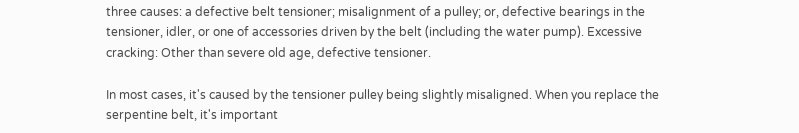three causes: a defective belt tensioner; misalignment of a pulley; or, defective bearings in the tensioner, idler, or one of accessories driven by the belt (including the water pump). Excessive cracking: Other than severe old age, defective tensioner.

In most cases, it's caused by the tensioner pulley being slightly misaligned. When you replace the serpentine belt, it's important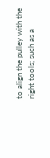to align the pulley with the right tools; such as a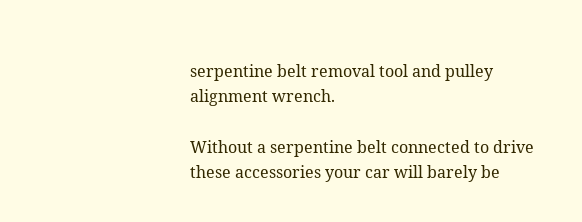serpentine belt removal tool and pulley alignment wrench.

Without a serpentine belt connected to drive these accessories your car will barely be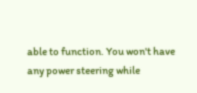able to function. You won't have any power steering while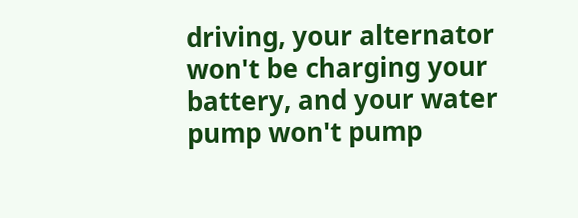driving, your alternator won't be charging your battery, and your water pump won't pump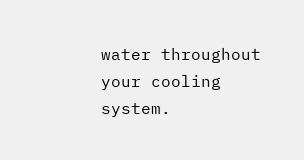water throughout your cooling system.